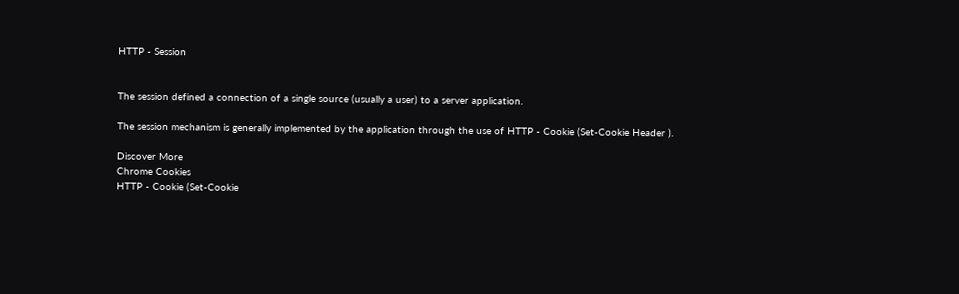HTTP - Session


The session defined a connection of a single source (usually a user) to a server application.

The session mechanism is generally implemented by the application through the use of HTTP - Cookie (Set-Cookie Header ).

Discover More
Chrome Cookies
HTTP - Cookie (Set-Cookie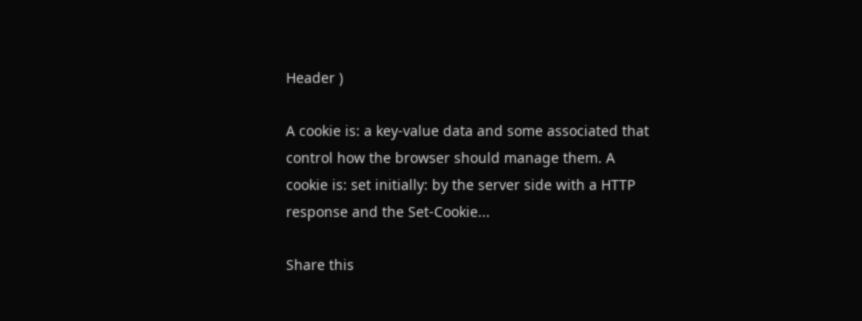Header )

A cookie is: a key-value data and some associated that control how the browser should manage them. A cookie is: set initially: by the server side with a HTTP response and the Set-Cookie...

Share this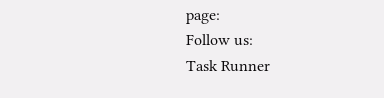page:
Follow us:
Task Runner